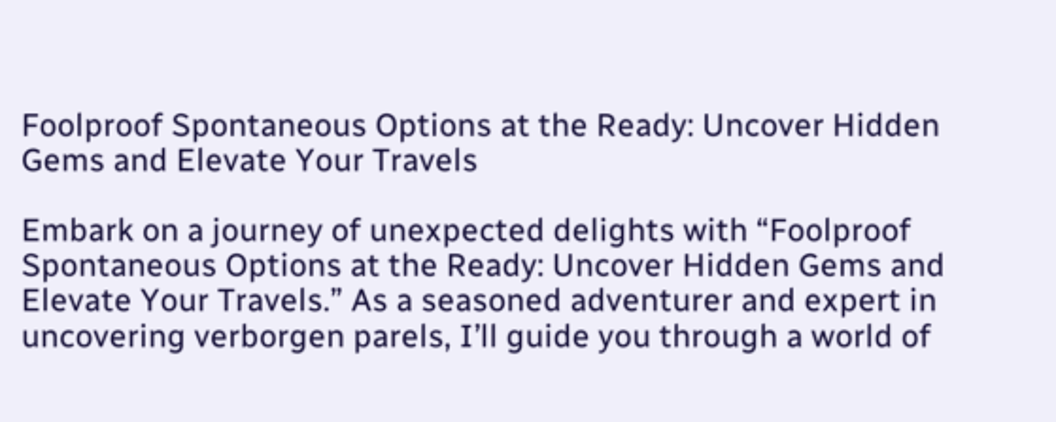Foolproof Spontaneous Options at the Ready: Uncover Hidden Gems and Elevate Your Travels

Embark on a journey of unexpected delights with “Foolproof Spontaneous Options at the Ready: Uncover Hidden Gems and Elevate Your Travels.” As a seasoned adventurer and expert in uncovering verborgen parels, I’ll guide you through a world of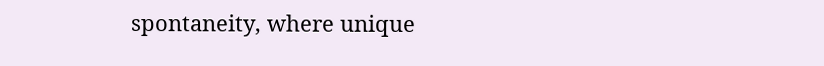spontaneity, where unique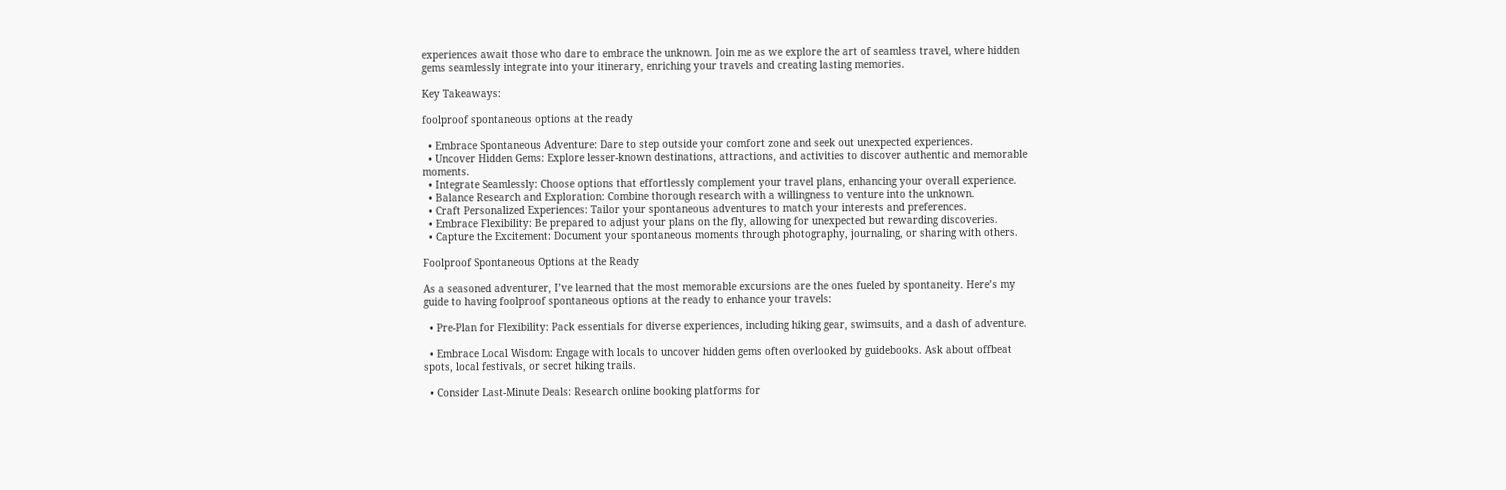experiences await those who dare to embrace the unknown. Join me as we explore the art of seamless travel, where hidden gems seamlessly integrate into your itinerary, enriching your travels and creating lasting memories.

Key Takeaways:

foolproof spontaneous options at the ready

  • Embrace Spontaneous Adventure: Dare to step outside your comfort zone and seek out unexpected experiences.
  • Uncover Hidden Gems: Explore lesser-known destinations, attractions, and activities to discover authentic and memorable moments.
  • Integrate Seamlessly: Choose options that effortlessly complement your travel plans, enhancing your overall experience.
  • Balance Research and Exploration: Combine thorough research with a willingness to venture into the unknown.
  • Craft Personalized Experiences: Tailor your spontaneous adventures to match your interests and preferences.
  • Embrace Flexibility: Be prepared to adjust your plans on the fly, allowing for unexpected but rewarding discoveries.
  • Capture the Excitement: Document your spontaneous moments through photography, journaling, or sharing with others.

Foolproof Spontaneous Options at the Ready

As a seasoned adventurer, I’ve learned that the most memorable excursions are the ones fueled by spontaneity. Here’s my guide to having foolproof spontaneous options at the ready to enhance your travels:

  • Pre-Plan for Flexibility: Pack essentials for diverse experiences, including hiking gear, swimsuits, and a dash of adventure.

  • Embrace Local Wisdom: Engage with locals to uncover hidden gems often overlooked by guidebooks. Ask about offbeat spots, local festivals, or secret hiking trails.

  • Consider Last-Minute Deals: Research online booking platforms for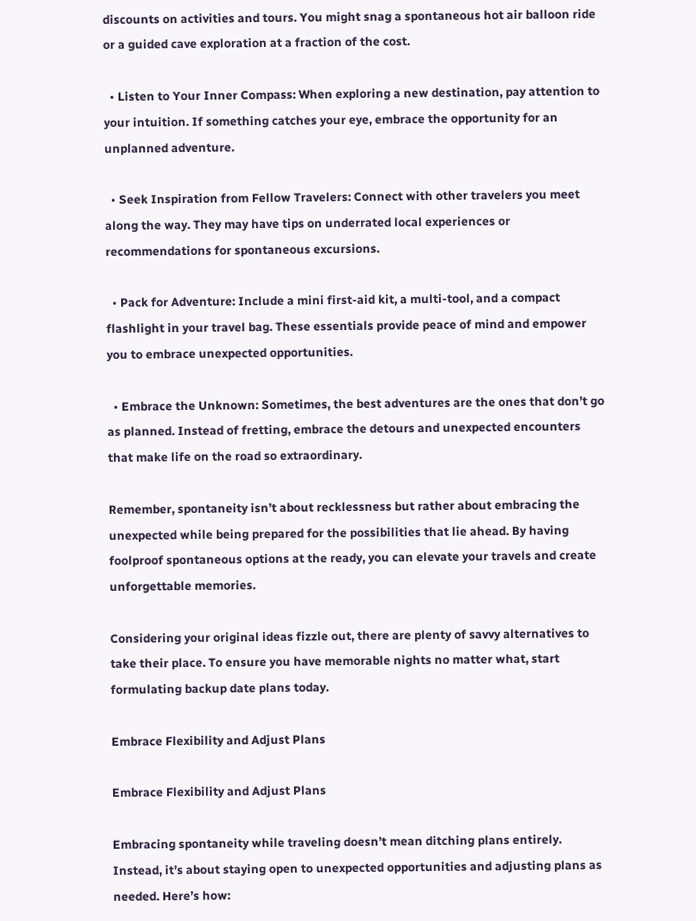discounts on activities and tours. You might snag a spontaneous hot air balloon ride or a guided cave exploration at a fraction of the cost.

  • Listen to Your Inner Compass: When exploring a new destination, pay attention to your intuition. If something catches your eye, embrace the opportunity for an unplanned adventure.

  • Seek Inspiration from Fellow Travelers: Connect with other travelers you meet along the way. They may have tips on underrated local experiences or recommendations for spontaneous excursions.

  • Pack for Adventure: Include a mini first-aid kit, a multi-tool, and a compact flashlight in your travel bag. These essentials provide peace of mind and empower you to embrace unexpected opportunities.

  • Embrace the Unknown: Sometimes, the best adventures are the ones that don’t go as planned. Instead of fretting, embrace the detours and unexpected encounters that make life on the road so extraordinary.

Remember, spontaneity isn’t about recklessness but rather about embracing the unexpected while being prepared for the possibilities that lie ahead. By having foolproof spontaneous options at the ready, you can elevate your travels and create unforgettable memories.

Considering your original ideas fizzle out, there are plenty of savvy alternatives to take their place. To ensure you have memorable nights no matter what, start formulating backup date plans today.

Embrace Flexibility and Adjust Plans

Embrace Flexibility and Adjust Plans

Embracing spontaneity while traveling doesn’t mean ditching plans entirely. Instead, it’s about staying open to unexpected opportunities and adjusting plans as needed. Here’s how: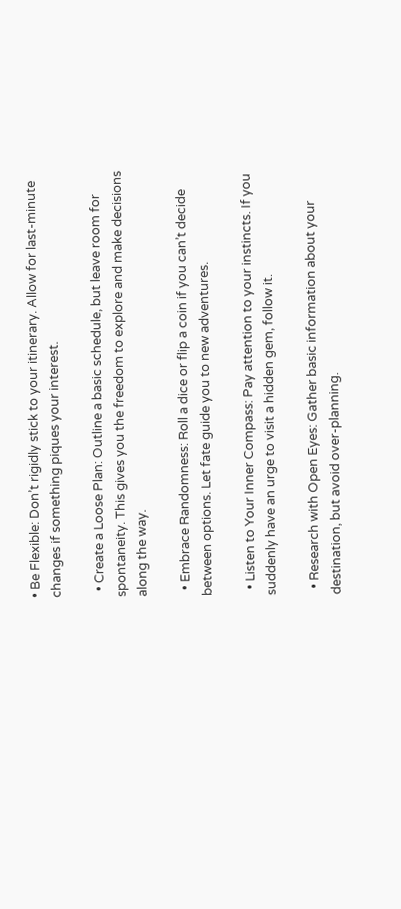• Be Flexible: Don’t rigidly stick to your itinerary. Allow for last-minute changes if something piques your interest.

  • Create a Loose Plan: Outline a basic schedule, but leave room for spontaneity. This gives you the freedom to explore and make decisions along the way.

  • Embrace Randomness: Roll a dice or flip a coin if you can’t decide between options. Let fate guide you to new adventures.

  • Listen to Your Inner Compass: Pay attention to your instincts. If you suddenly have an urge to visit a hidden gem, follow it.

  • Research with Open Eyes: Gather basic information about your destination, but avoid over-planning.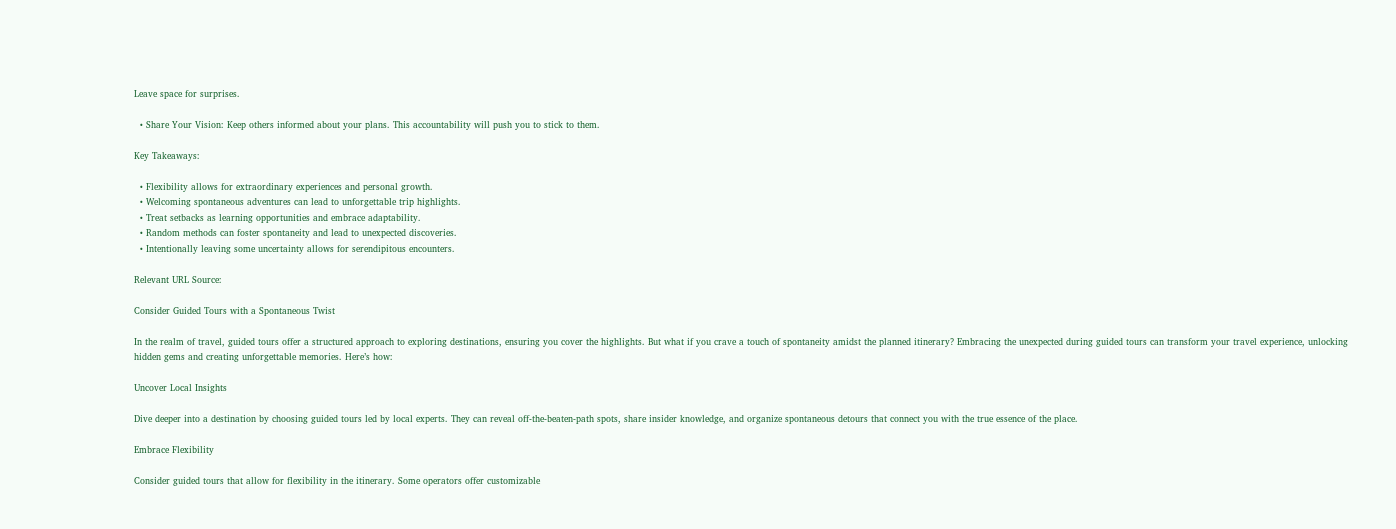Leave space for surprises.

  • Share Your Vision: Keep others informed about your plans. This accountability will push you to stick to them.

Key Takeaways:

  • Flexibility allows for extraordinary experiences and personal growth.
  • Welcoming spontaneous adventures can lead to unforgettable trip highlights.
  • Treat setbacks as learning opportunities and embrace adaptability.
  • Random methods can foster spontaneity and lead to unexpected discoveries.
  • Intentionally leaving some uncertainty allows for serendipitous encounters.

Relevant URL Source:

Consider Guided Tours with a Spontaneous Twist

In the realm of travel, guided tours offer a structured approach to exploring destinations, ensuring you cover the highlights. But what if you crave a touch of spontaneity amidst the planned itinerary? Embracing the unexpected during guided tours can transform your travel experience, unlocking hidden gems and creating unforgettable memories. Here’s how:

Uncover Local Insights

Dive deeper into a destination by choosing guided tours led by local experts. They can reveal off-the-beaten-path spots, share insider knowledge, and organize spontaneous detours that connect you with the true essence of the place.

Embrace Flexibility

Consider guided tours that allow for flexibility in the itinerary. Some operators offer customizable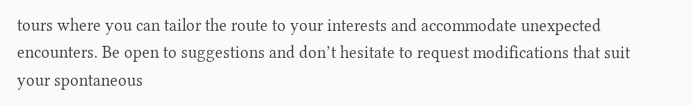tours where you can tailor the route to your interests and accommodate unexpected encounters. Be open to suggestions and don’t hesitate to request modifications that suit your spontaneous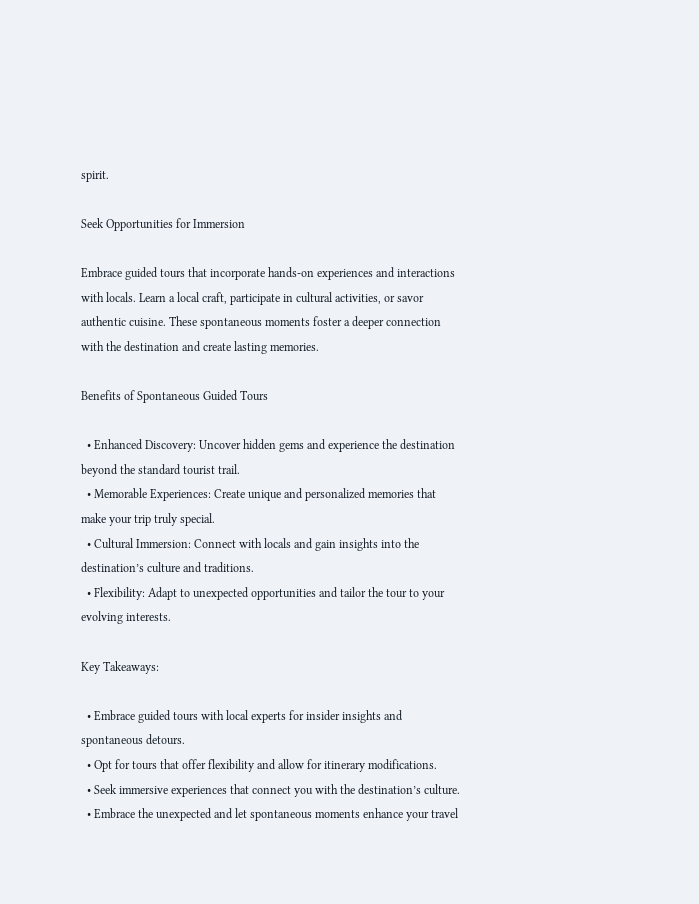spirit.

Seek Opportunities for Immersion

Embrace guided tours that incorporate hands-on experiences and interactions with locals. Learn a local craft, participate in cultural activities, or savor authentic cuisine. These spontaneous moments foster a deeper connection with the destination and create lasting memories.

Benefits of Spontaneous Guided Tours

  • Enhanced Discovery: Uncover hidden gems and experience the destination beyond the standard tourist trail.
  • Memorable Experiences: Create unique and personalized memories that make your trip truly special.
  • Cultural Immersion: Connect with locals and gain insights into the destination’s culture and traditions.
  • Flexibility: Adapt to unexpected opportunities and tailor the tour to your evolving interests.

Key Takeaways:

  • Embrace guided tours with local experts for insider insights and spontaneous detours.
  • Opt for tours that offer flexibility and allow for itinerary modifications.
  • Seek immersive experiences that connect you with the destination’s culture.
  • Embrace the unexpected and let spontaneous moments enhance your travel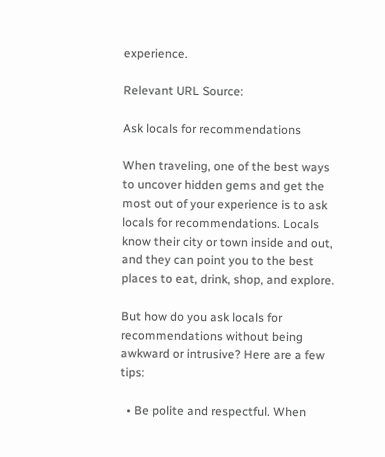experience.

Relevant URL Source:

Ask locals for recommendations

When traveling, one of the best ways to uncover hidden gems and get the most out of your experience is to ask locals for recommendations. Locals know their city or town inside and out, and they can point you to the best places to eat, drink, shop, and explore.

But how do you ask locals for recommendations without being awkward or intrusive? Here are a few tips:

  • Be polite and respectful. When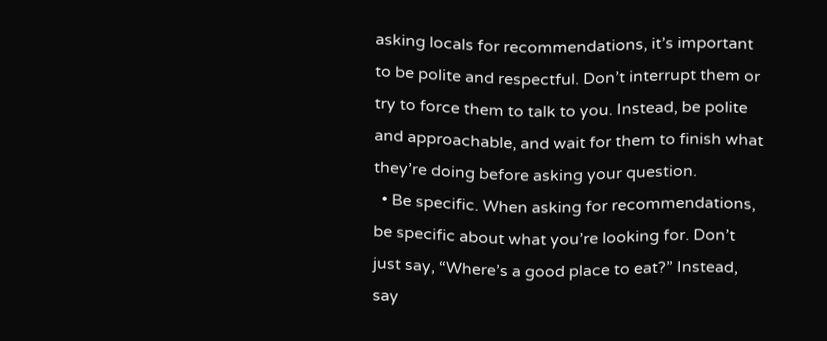asking locals for recommendations, it’s important to be polite and respectful. Don’t interrupt them or try to force them to talk to you. Instead, be polite and approachable, and wait for them to finish what they’re doing before asking your question.
  • Be specific. When asking for recommendations, be specific about what you’re looking for. Don’t just say, “Where’s a good place to eat?” Instead, say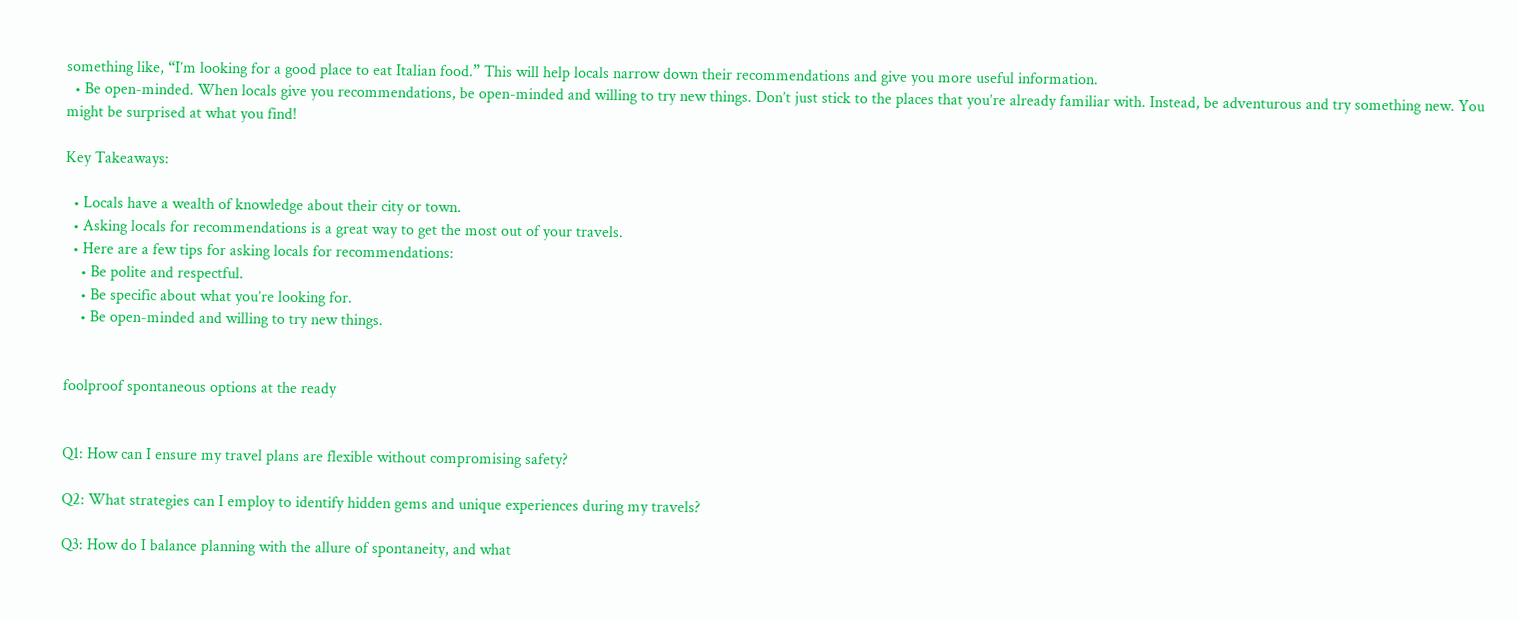something like, “I’m looking for a good place to eat Italian food.” This will help locals narrow down their recommendations and give you more useful information.
  • Be open-minded. When locals give you recommendations, be open-minded and willing to try new things. Don’t just stick to the places that you’re already familiar with. Instead, be adventurous and try something new. You might be surprised at what you find!

Key Takeaways:

  • Locals have a wealth of knowledge about their city or town.
  • Asking locals for recommendations is a great way to get the most out of your travels.
  • Here are a few tips for asking locals for recommendations:
    • Be polite and respectful.
    • Be specific about what you’re looking for.
    • Be open-minded and willing to try new things.


foolproof spontaneous options at the ready


Q1: How can I ensure my travel plans are flexible without compromising safety?

Q2: What strategies can I employ to identify hidden gems and unique experiences during my travels?

Q3: How do I balance planning with the allure of spontaneity, and what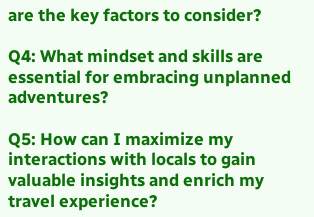are the key factors to consider?

Q4: What mindset and skills are essential for embracing unplanned adventures?

Q5: How can I maximize my interactions with locals to gain valuable insights and enrich my travel experience?